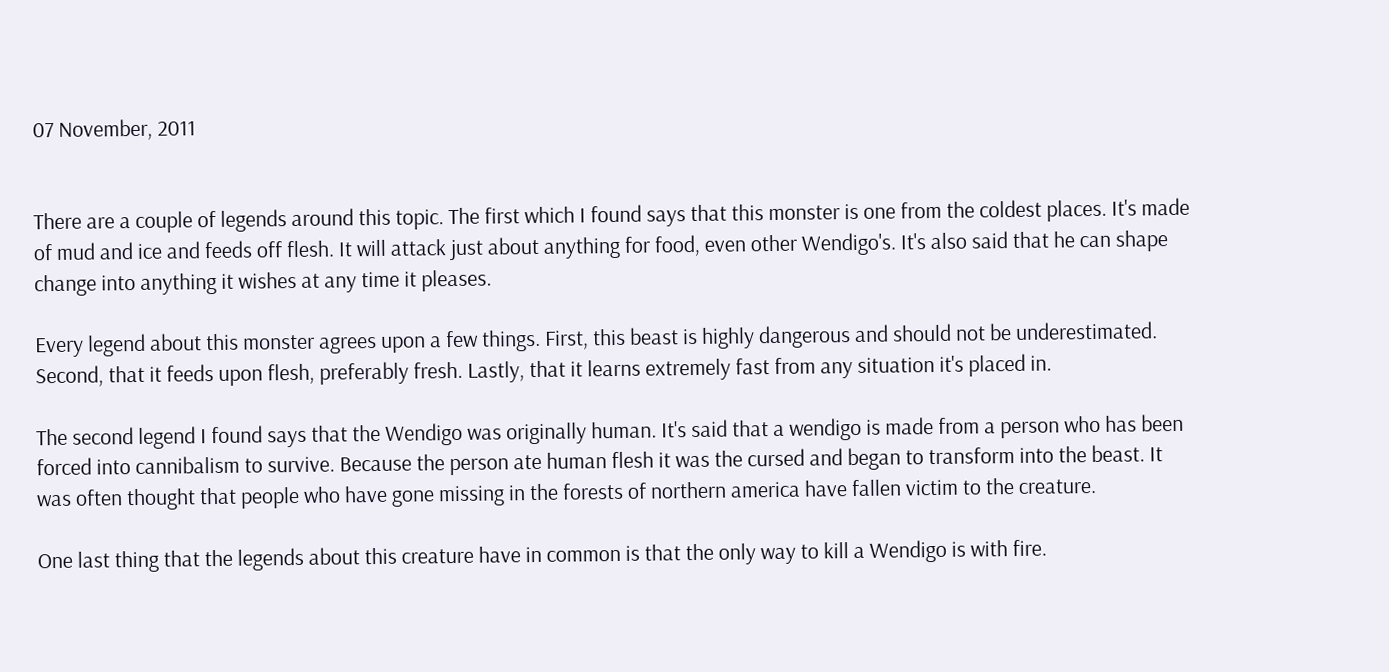07 November, 2011


There are a couple of legends around this topic. The first which I found says that this monster is one from the coldest places. It's made of mud and ice and feeds off flesh. It will attack just about anything for food, even other Wendigo's. It's also said that he can shape change into anything it wishes at any time it pleases.

Every legend about this monster agrees upon a few things. First, this beast is highly dangerous and should not be underestimated. Second, that it feeds upon flesh, preferably fresh. Lastly, that it learns extremely fast from any situation it's placed in.

The second legend I found says that the Wendigo was originally human. It's said that a wendigo is made from a person who has been forced into cannibalism to survive. Because the person ate human flesh it was the cursed and began to transform into the beast. It was often thought that people who have gone missing in the forests of northern america have fallen victim to the creature.

One last thing that the legends about this creature have in common is that the only way to kill a Wendigo is with fire.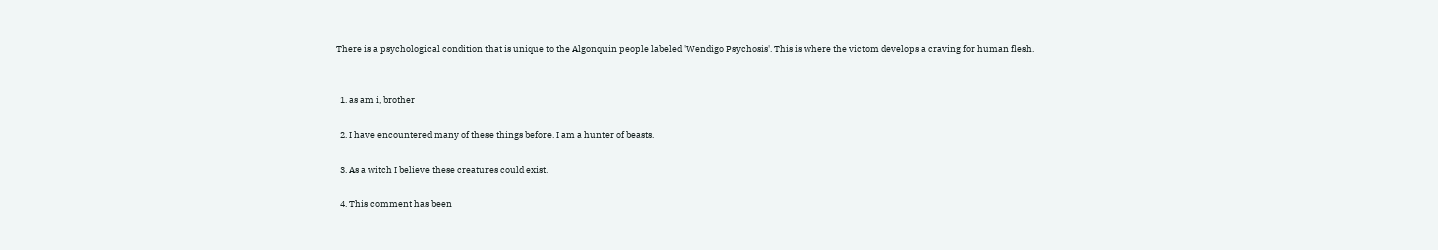There is a psychological condition that is unique to the Algonquin people labeled 'Wendigo Psychosis'. This is where the victom develops a craving for human flesh.


  1. as am i, brother

  2. I have encountered many of these things before. I am a hunter of beasts.

  3. As a witch I believe these creatures could exist.

  4. This comment has been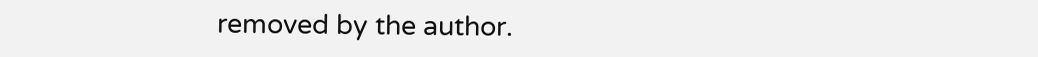removed by the author.